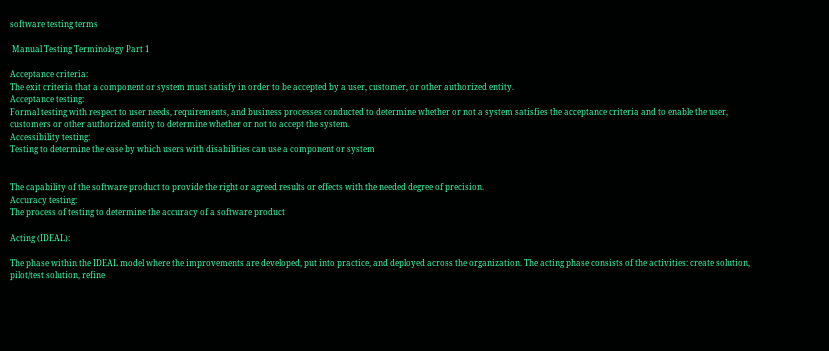software testing terms

 Manual Testing Terminology Part 1

Acceptance criteria:
The exit criteria that a component or system must satisfy in order to be accepted by a user, customer, or other authorized entity.
Acceptance testing:
Formal testing with respect to user needs, requirements, and business processes conducted to determine whether or not a system satisfies the acceptance criteria and to enable the user, customers or other authorized entity to determine whether or not to accept the system.
Accessibility testing:
Testing to determine the ease by which users with disabilities can use a component or system


The capability of the software product to provide the right or agreed results or effects with the needed degree of precision.
Accuracy testing:
The process of testing to determine the accuracy of a software product

Acting (IDEAL):

The phase within the IDEAL model where the improvements are developed, put into practice, and deployed across the organization. The acting phase consists of the activities: create solution, pilot/test solution, refine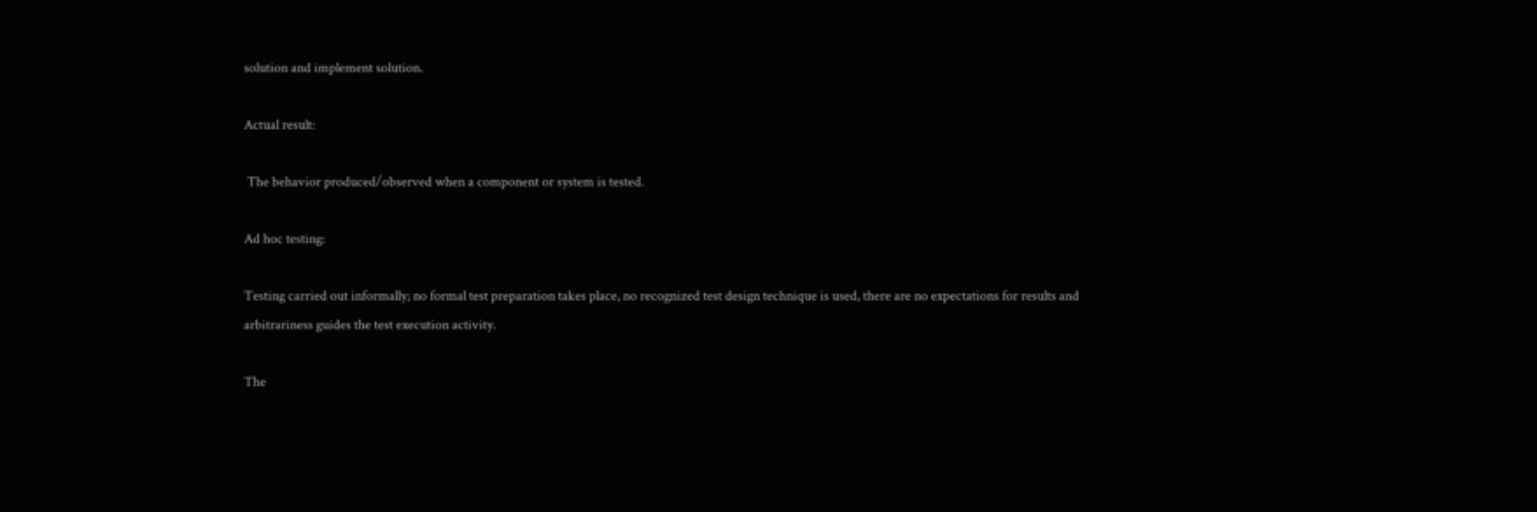solution and implement solution.

Actual result:

 The behavior produced/observed when a component or system is tested.

Ad hoc testing:

Testing carried out informally; no formal test preparation takes place, no recognized test design technique is used, there are no expectations for results and arbitrariness guides the test execution activity.

The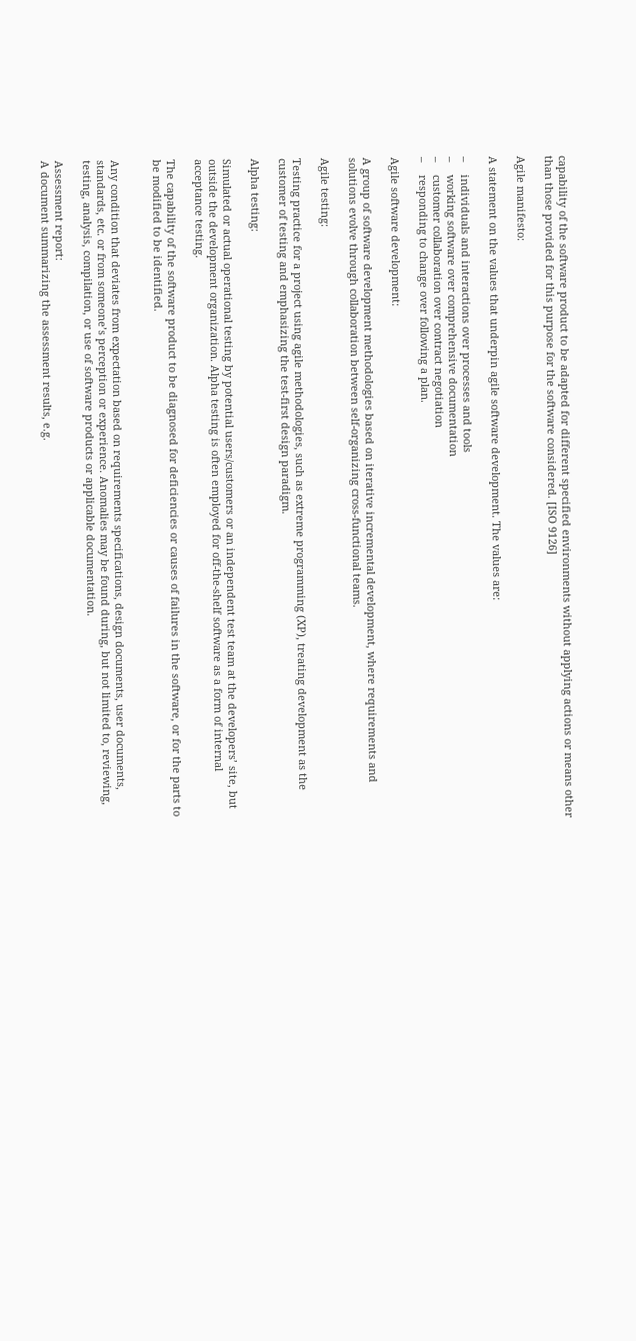capability of the software product to be adapted for different specified environments without applying actions or means other than those provided for this purpose for the software considered. [ISO 9126]

Agile manifesto:

A statement on the values that underpin agile software development. The values are:

–    individuals and interactions over processes and tools
–    working software over comprehensive documentation
–    customer collaboration over contract negotiation
–    responding to change over following a plan.

Agile software development:

A group of software development methodologies based on iterative incremental development, where requirements and solutions evolve through collaboration between self-organizing cross-functional teams.

Agile testing:

Testing practice for a project using agile methodologies, such as extreme programming (XP), treating development as the customer of testing and emphasizing the test-first design paradigm.

Alpha testing:

Simulated or actual operational testing by potential users/customers or an independent test team at the developers’ site, but outside the development organization. Alpha testing is often employed for off-the-shelf software as a form of internal acceptance testing.

The capability of the software product to be diagnosed for deficiencies or causes of failures in the software, or for the parts to be modified to be identified.


Any condition that deviates from expectation based on requirements specifications, design documents, user documents, standards, etc. or from someone’s perception or experience. Anomalies may be found during, but not limited to, reviewing, testing, analysis, compilation, or use of software products or applicable documentation.

Assessment report:
A document summarizing the assessment results, e.g.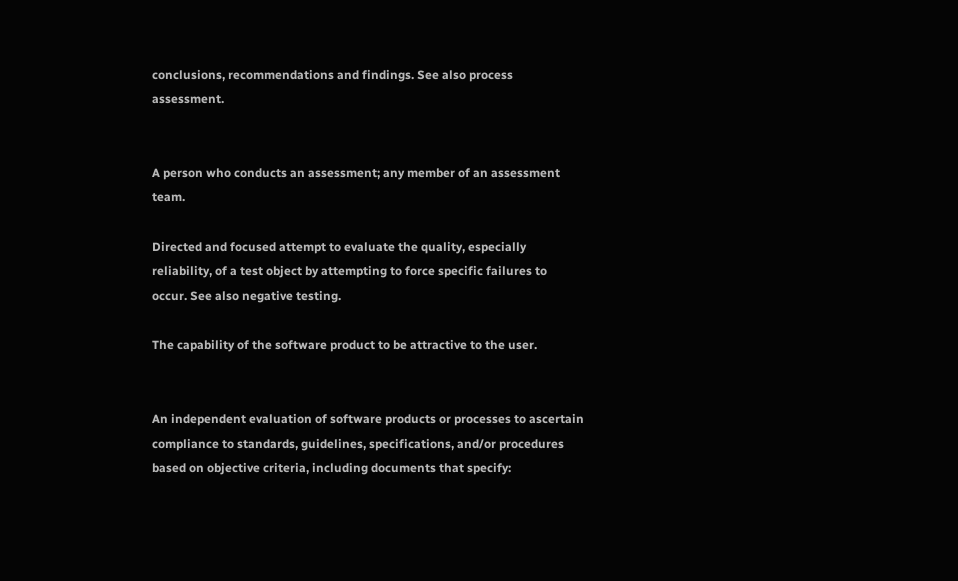conclusions, recommendations and findings. See also process assessment.


A person who conducts an assessment; any member of an assessment team.

Directed and focused attempt to evaluate the quality, especially reliability, of a test object by attempting to force specific failures to occur. See also negative testing.

The capability of the software product to be attractive to the user.


An independent evaluation of software products or processes to ascertain compliance to standards, guidelines, specifications, and/or procedures based on objective criteria, including documents that specify: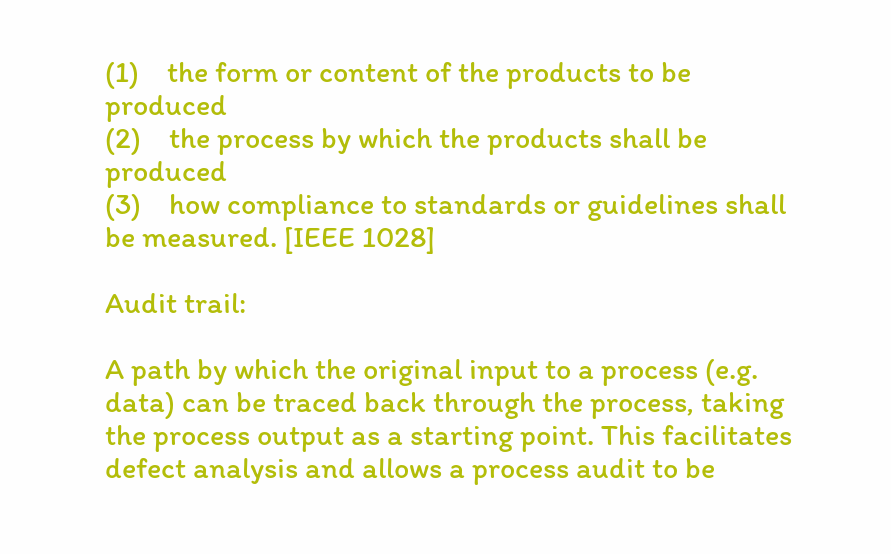(1)    the form or content of the products to be produced
(2)    the process by which the products shall be produced
(3)    how compliance to standards or guidelines shall be measured. [IEEE 1028]

Audit trail:

A path by which the original input to a process (e.g. data) can be traced back through the process, taking the process output as a starting point. This facilitates defect analysis and allows a process audit to be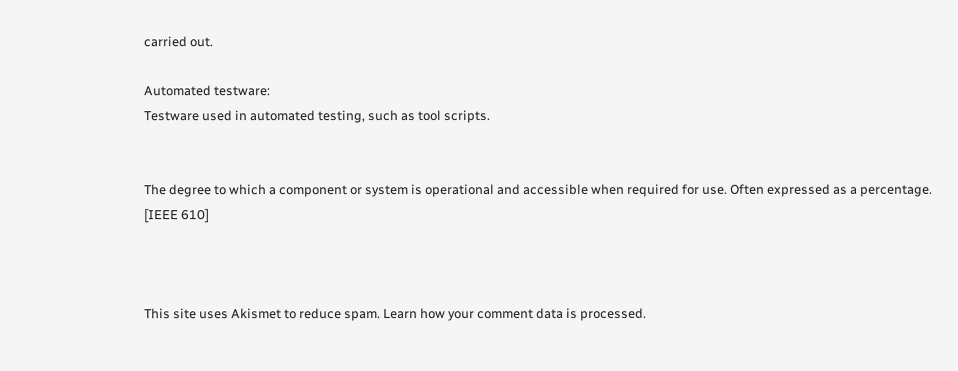carried out.

Automated testware:
Testware used in automated testing, such as tool scripts.


The degree to which a component or system is operational and accessible when required for use. Often expressed as a percentage. [IEEE 610]



This site uses Akismet to reduce spam. Learn how your comment data is processed.